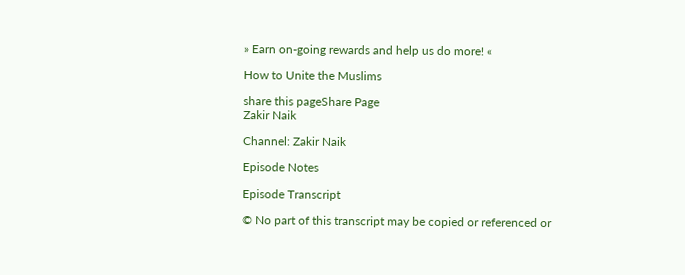» Earn on-going rewards and help us do more! «

How to Unite the Muslims

share this pageShare Page
Zakir Naik

Channel: Zakir Naik

Episode Notes

Episode Transcript

© No part of this transcript may be copied or referenced or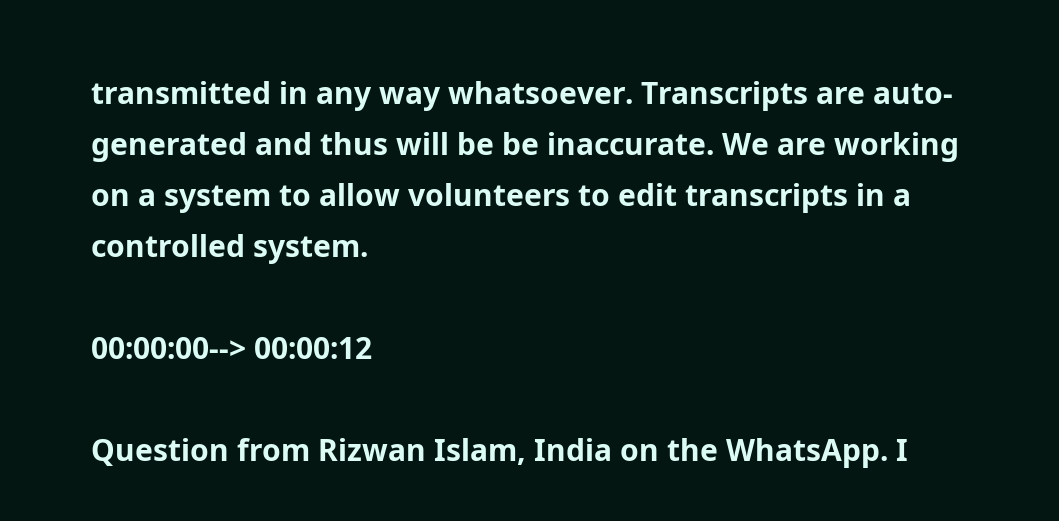transmitted in any way whatsoever. Transcripts are auto-generated and thus will be be inaccurate. We are working on a system to allow volunteers to edit transcripts in a controlled system.

00:00:00--> 00:00:12

Question from Rizwan Islam, India on the WhatsApp. I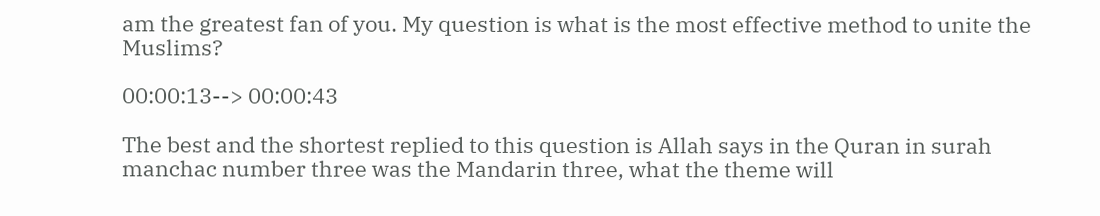am the greatest fan of you. My question is what is the most effective method to unite the Muslims?

00:00:13--> 00:00:43

The best and the shortest replied to this question is Allah says in the Quran in surah manchac number three was the Mandarin three, what the theme will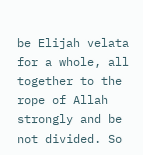be Elijah velata for a whole, all together to the rope of Allah strongly and be not divided. So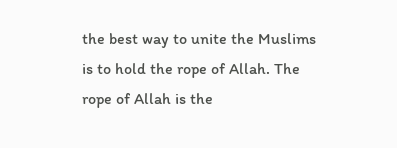the best way to unite the Muslims is to hold the rope of Allah. The rope of Allah is the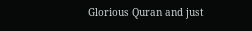Glorious Quran and just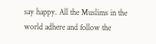say happy. All the Muslims in the world adhere and follow the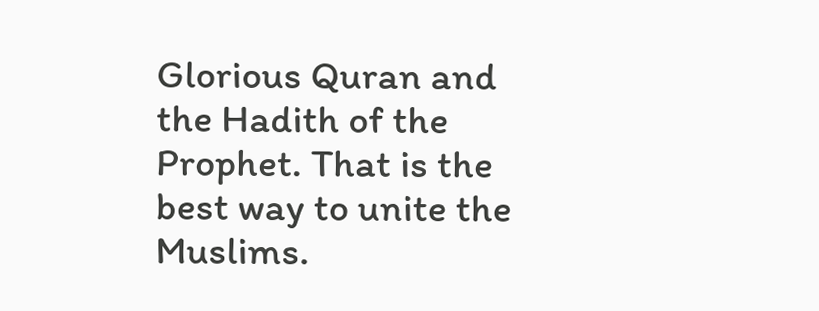Glorious Quran and the Hadith of the Prophet. That is the best way to unite the Muslims.